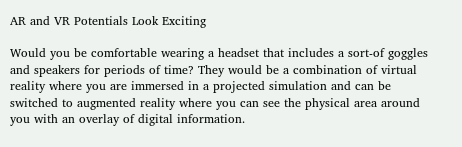AR and VR Potentials Look Exciting

Would you be comfortable wearing a headset that includes a sort-of goggles and speakers for periods of time? They would be a combination of virtual reality where you are immersed in a projected simulation and can be switched to augmented reality where you can see the physical area around you with an overlay of digital information.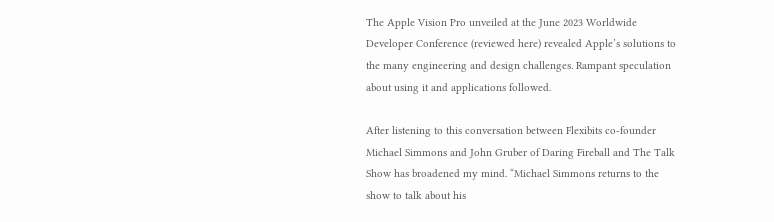The Apple Vision Pro unveiled at the June 2023 Worldwide Developer Conference (reviewed here) revealed Apple’s solutions to the many engineering and design challenges. Rampant speculation about using it and applications followed.

After listening to this conversation between Flexibits co-founder Michael Simmons and John Gruber of Daring Fireball and The Talk Show has broadened my mind. “Michael Simmons returns to the show to talk about his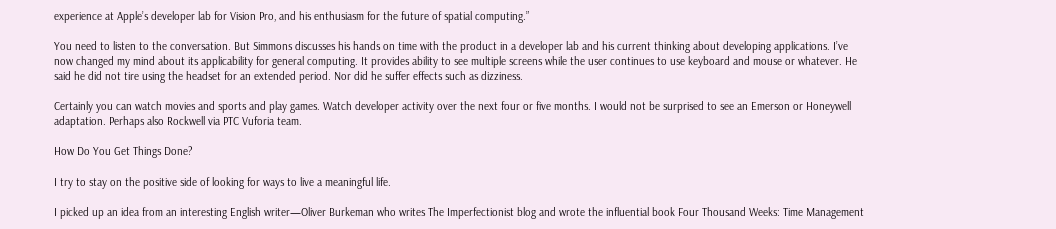experience at Apple’s developer lab for Vision Pro, and his enthusiasm for the future of spatial computing.”

You need to listen to the conversation. But Simmons discusses his hands on time with the product in a developer lab and his current thinking about developing applications. I’ve now changed my mind about its applicability for general computing. It provides ability to see multiple screens while the user continues to use keyboard and mouse or whatever. He said he did not tire using the headset for an extended period. Nor did he suffer effects such as dizziness.

Certainly you can watch movies and sports and play games. Watch developer activity over the next four or five months. I would not be surprised to see an Emerson or Honeywell adaptation. Perhaps also Rockwell via PTC Vuforia team.

How Do You Get Things Done?

I try to stay on the positive side of looking for ways to live a meaningful life.

I picked up an idea from an interesting English writer—Oliver Burkeman who writes The Imperfectionist blog and wrote the influential book Four Thousand Weeks: Time Management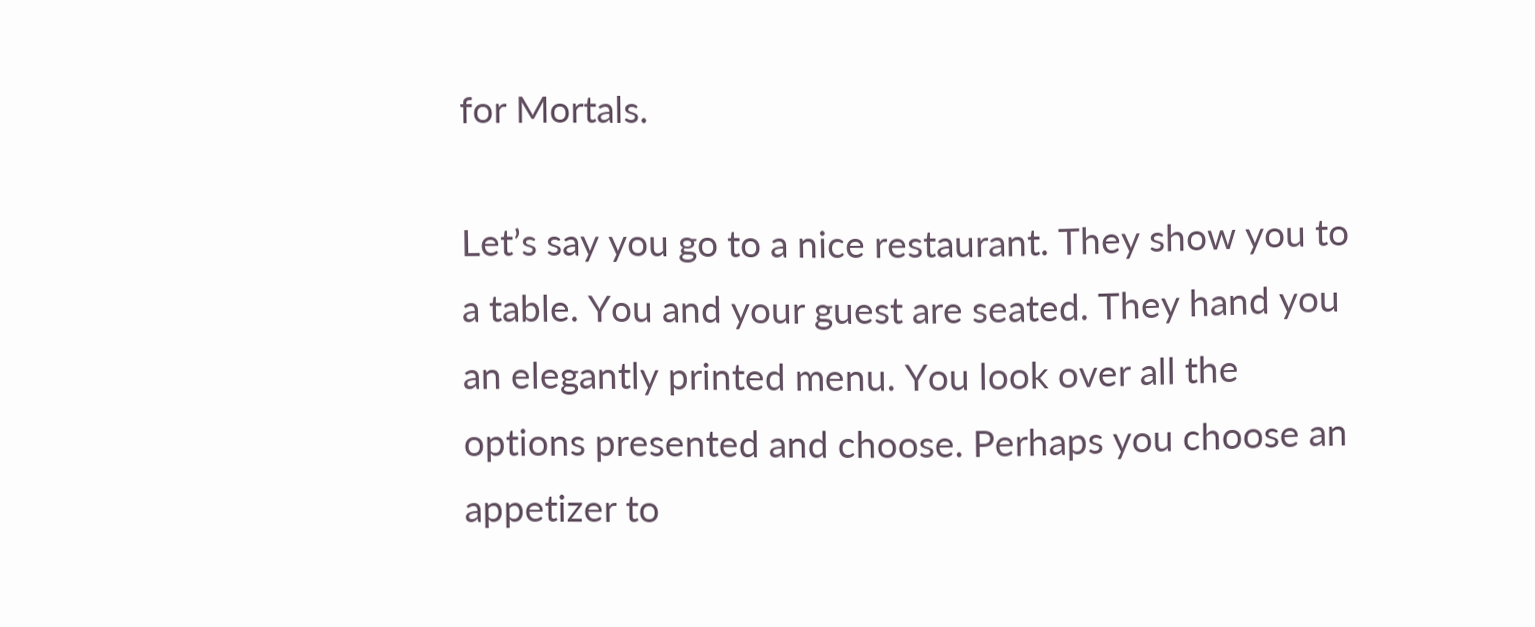for Mortals.

Let’s say you go to a nice restaurant. They show you to a table. You and your guest are seated. They hand you an elegantly printed menu. You look over all the options presented and choose. Perhaps you choose an appetizer to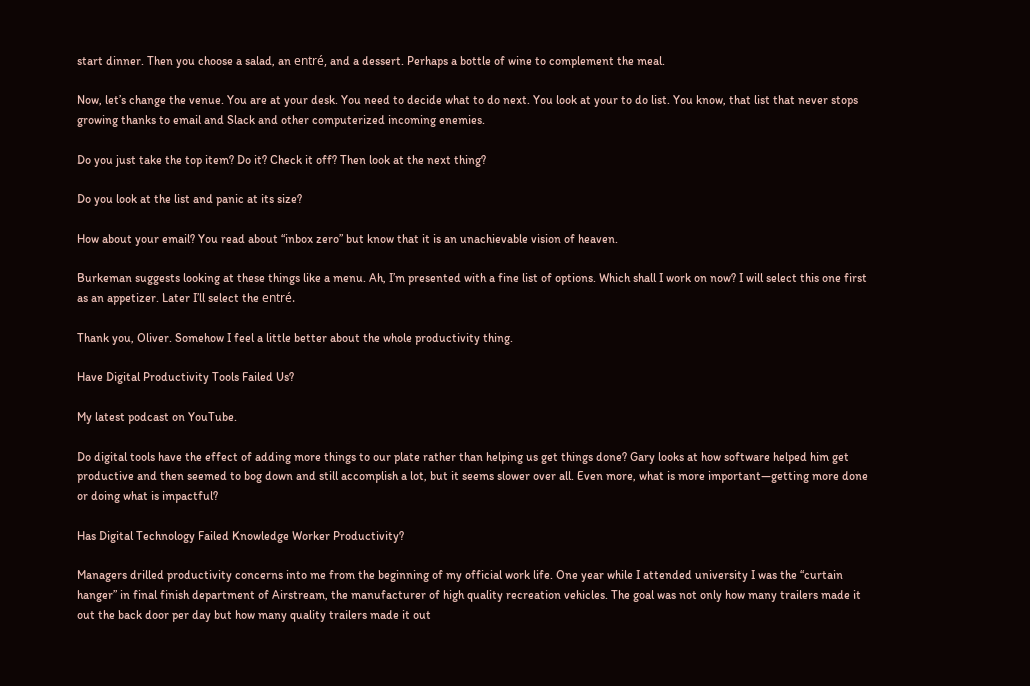start dinner. Then you choose a salad, an entré, and a dessert. Perhaps a bottle of wine to complement the meal.

Now, let’s change the venue. You are at your desk. You need to decide what to do next. You look at your to do list. You know, that list that never stops growing thanks to email and Slack and other computerized incoming enemies.

Do you just take the top item? Do it? Check it off? Then look at the next thing?

Do you look at the list and panic at its size?

How about your email? You read about “inbox zero” but know that it is an unachievable vision of heaven.

Burkeman suggests looking at these things like a menu. Ah, I’m presented with a fine list of options. Which shall I work on now? I will select this one first as an appetizer. Later I’ll select the entré.

Thank you, Oliver. Somehow I feel a little better about the whole productivity thing.

Have Digital Productivity Tools Failed Us?

My latest podcast on YouTube.

Do digital tools have the effect of adding more things to our plate rather than helping us get things done? Gary looks at how software helped him get productive and then seemed to bog down and still accomplish a lot, but it seems slower over all. Even more, what is more important—getting more done or doing what is impactful?

Has Digital Technology Failed Knowledge Worker Productivity?

Managers drilled productivity concerns into me from the beginning of my official work life. One year while I attended university I was the “curtain hanger” in final finish department of Airstream, the manufacturer of high quality recreation vehicles. The goal was not only how many trailers made it out the back door per day but how many quality trailers made it out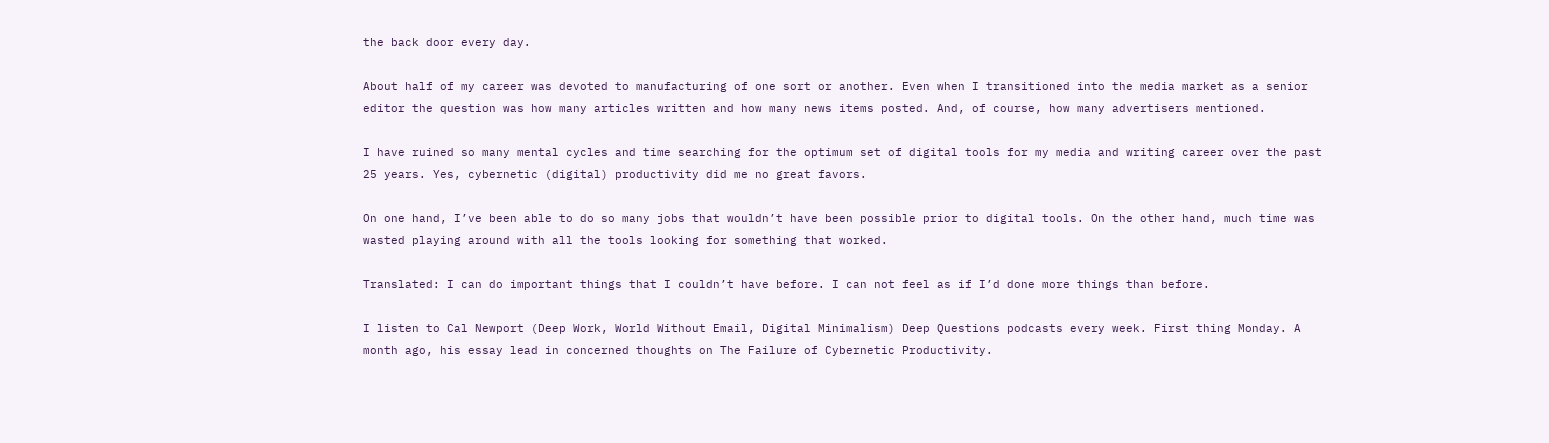the back door every day.

About half of my career was devoted to manufacturing of one sort or another. Even when I transitioned into the media market as a senior editor the question was how many articles written and how many news items posted. And, of course, how many advertisers mentioned.

I have ruined so many mental cycles and time searching for the optimum set of digital tools for my media and writing career over the past 25 years. Yes, cybernetic (digital) productivity did me no great favors.

On one hand, I’ve been able to do so many jobs that wouldn’t have been possible prior to digital tools. On the other hand, much time was wasted playing around with all the tools looking for something that worked.

Translated: I can do important things that I couldn’t have before. I can not feel as if I’d done more things than before.

I listen to Cal Newport (Deep Work, World Without Email, Digital Minimalism) Deep Questions podcasts every week. First thing Monday. A month ago, his essay lead in concerned thoughts on The Failure of Cybernetic Productivity.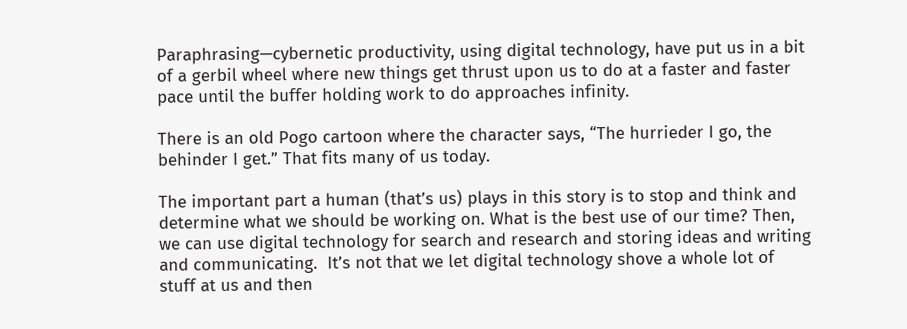Paraphrasing—cybernetic productivity, using digital technology, have put us in a bit of a gerbil wheel where new things get thrust upon us to do at a faster and faster pace until the buffer holding work to do approaches infinity.

There is an old Pogo cartoon where the character says, “The hurrieder I go, the behinder I get.” That fits many of us today.

The important part a human (that’s us) plays in this story is to stop and think and determine what we should be working on. What is the best use of our time? Then, we can use digital technology for search and research and storing ideas and writing and communicating.  It’s not that we let digital technology shove a whole lot of stuff at us and then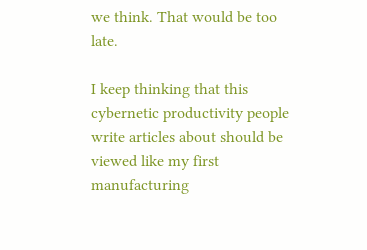we think. That would be too late.

I keep thinking that this cybernetic productivity people write articles about should be viewed like my first manufacturing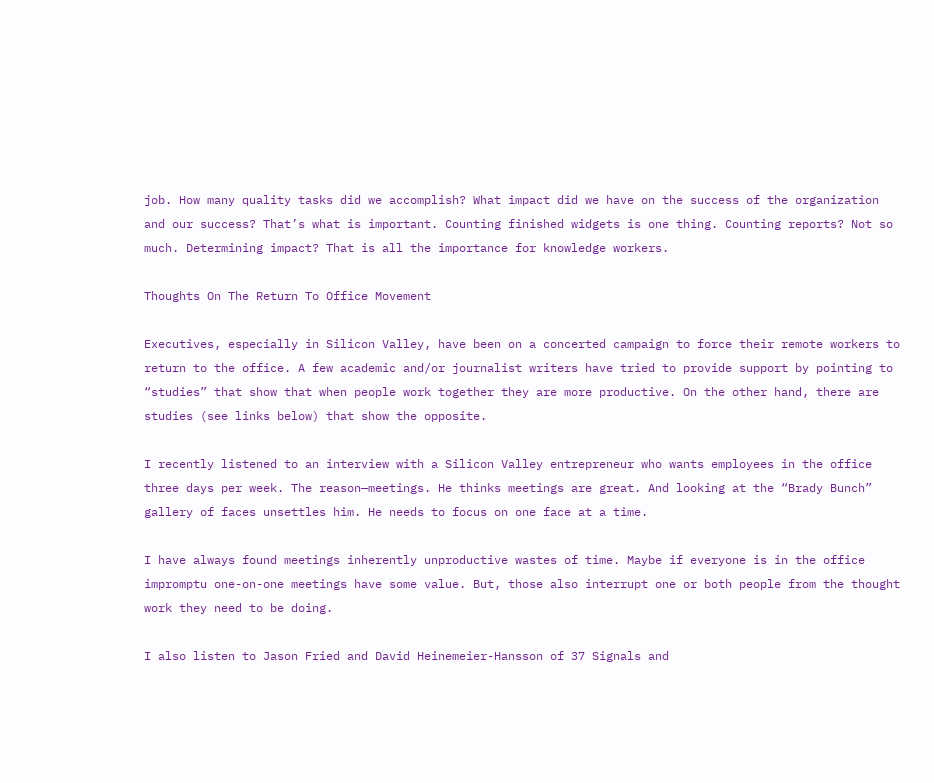job. How many quality tasks did we accomplish? What impact did we have on the success of the organization and our success? That’s what is important. Counting finished widgets is one thing. Counting reports? Not so much. Determining impact? That is all the importance for knowledge workers.

Thoughts On The Return To Office Movement

Executives, especially in Silicon Valley, have been on a concerted campaign to force their remote workers to return to the office. A few academic and/or journalist writers have tried to provide support by pointing to “studies” that show that when people work together they are more productive. On the other hand, there are studies (see links below) that show the opposite.

I recently listened to an interview with a Silicon Valley entrepreneur who wants employees in the office three days per week. The reason—meetings. He thinks meetings are great. And looking at the “Brady Bunch” gallery of faces unsettles him. He needs to focus on one face at a time.

I have always found meetings inherently unproductive wastes of time. Maybe if everyone is in the office impromptu one-on-one meetings have some value. But, those also interrupt one or both people from the thought work they need to be doing.

I also listen to Jason Fried and David Heinemeier-Hansson of 37 Signals and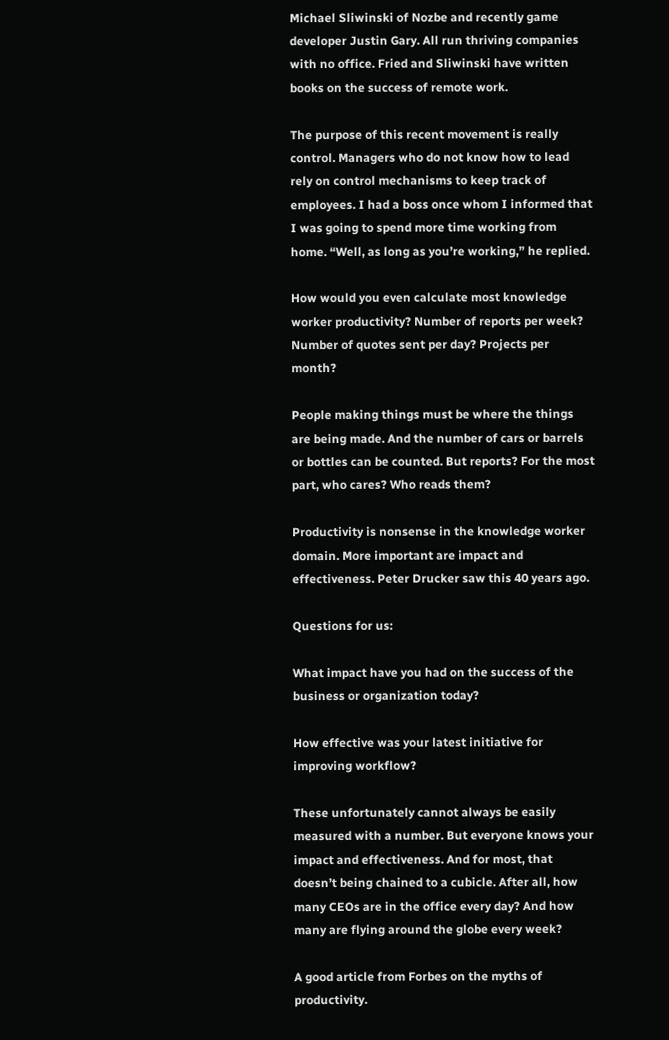Michael Sliwinski of Nozbe and recently game developer Justin Gary. All run thriving companies with no office. Fried and Sliwinski have written books on the success of remote work.

The purpose of this recent movement is really control. Managers who do not know how to lead rely on control mechanisms to keep track of employees. I had a boss once whom I informed that I was going to spend more time working from home. “Well, as long as you’re working,” he replied.

How would you even calculate most knowledge worker productivity? Number of reports per week? Number of quotes sent per day? Projects per month?

People making things must be where the things are being made. And the number of cars or barrels or bottles can be counted. But reports? For the most part, who cares? Who reads them?

Productivity is nonsense in the knowledge worker domain. More important are impact and effectiveness. Peter Drucker saw this 40 years ago.

Questions for us:

What impact have you had on the success of the business or organization today?

How effective was your latest initiative for improving workflow?

These unfortunately cannot always be easily measured with a number. But everyone knows your impact and effectiveness. And for most, that doesn’t being chained to a cubicle. After all, how many CEOs are in the office every day? And how many are flying around the globe every week?

A good article from Forbes on the myths of productivity.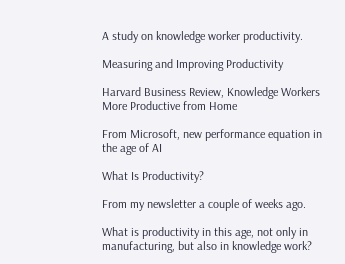A study on knowledge worker productivity.

Measuring and Improving Productivity

Harvard Business Review, Knowledge Workers More Productive from Home

From Microsoft, new performance equation in the age of AI

What Is Productivity?

From my newsletter a couple of weeks ago.

What is productivity in this age, not only in manufacturing, but also in knowledge work?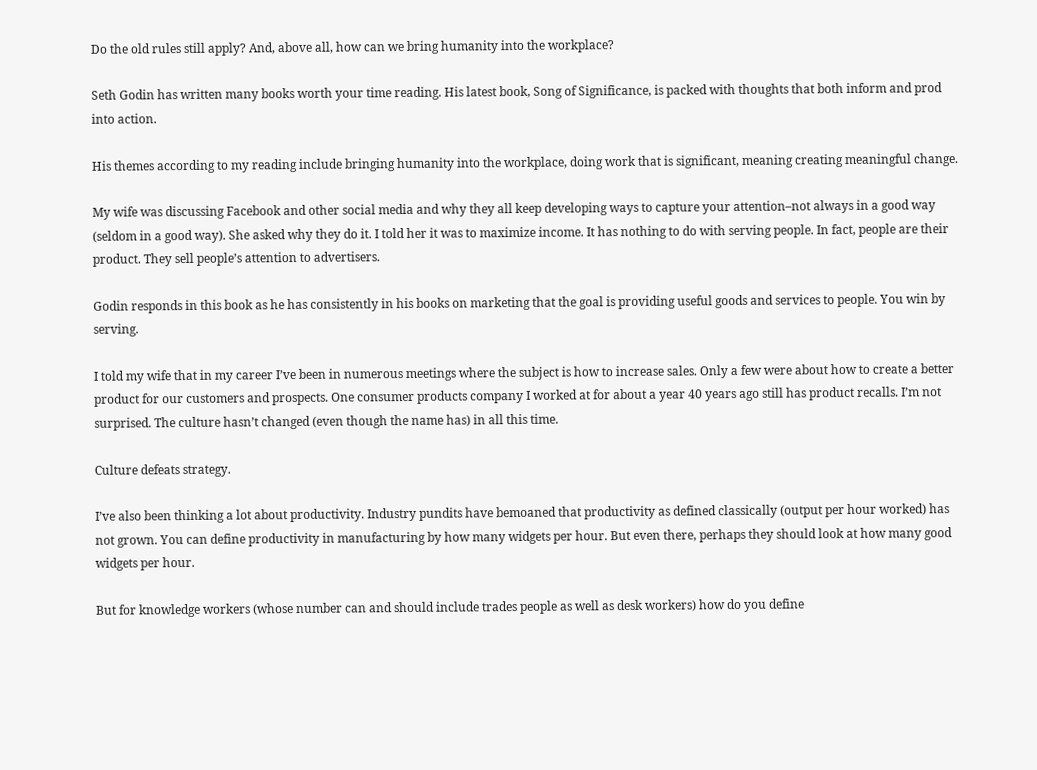Do the old rules still apply? And, above all, how can we bring humanity into the workplace?

Seth Godin has written many books worth your time reading. His latest book, Song of Significance, is packed with thoughts that both inform and prod into action.

His themes according to my reading include bringing humanity into the workplace, doing work that is significant, meaning creating meaningful change.

My wife was discussing Facebook and other social media and why they all keep developing ways to capture your attention–not always in a good way (seldom in a good way). She asked why they do it. I told her it was to maximize income. It has nothing to do with serving people. In fact, people are their product. They sell people’s attention to advertisers.

Godin responds in this book as he has consistently in his books on marketing that the goal is providing useful goods and services to people. You win by serving.

I told my wife that in my career I’ve been in numerous meetings where the subject is how to increase sales. Only a few were about how to create a better product for our customers and prospects. One consumer products company I worked at for about a year 40 years ago still has product recalls. I’m not surprised. The culture hasn’t changed (even though the name has) in all this time.

Culture defeats strategy.

I’ve also been thinking a lot about productivity. Industry pundits have bemoaned that productivity as defined classically (output per hour worked) has not grown. You can define productivity in manufacturing by how many widgets per hour. But even there, perhaps they should look at how many good widgets per hour.

But for knowledge workers (whose number can and should include trades people as well as desk workers) how do you define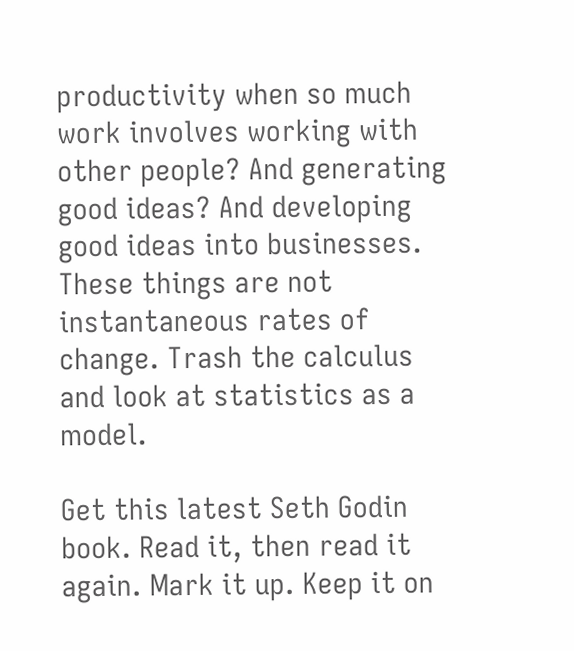productivity when so much work involves working with other people? And generating good ideas? And developing good ideas into businesses. These things are not instantaneous rates of change. Trash the calculus and look at statistics as a model.

Get this latest Seth Godin book. Read it, then read it again. Mark it up. Keep it on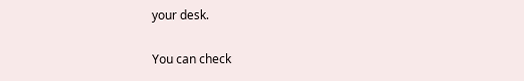your desk.

You can check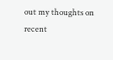out my thoughts on recent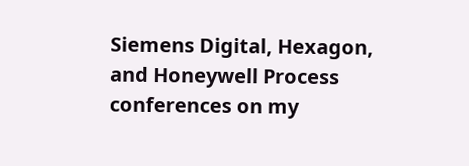Siemens Digital, Hexagon, and Honeywell Process conferences on my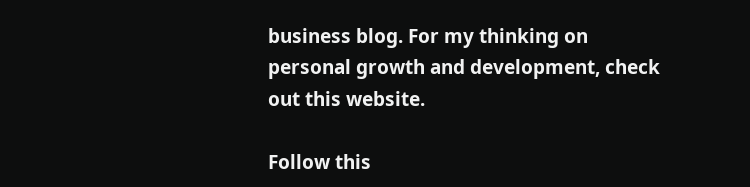business blog. For my thinking on personal growth and development, check out this website.

Follow this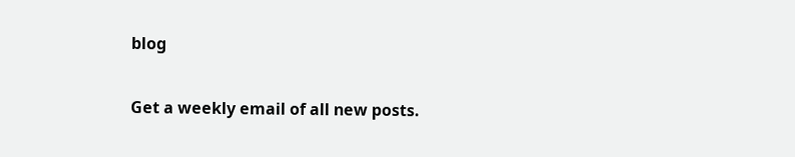blog

Get a weekly email of all new posts.